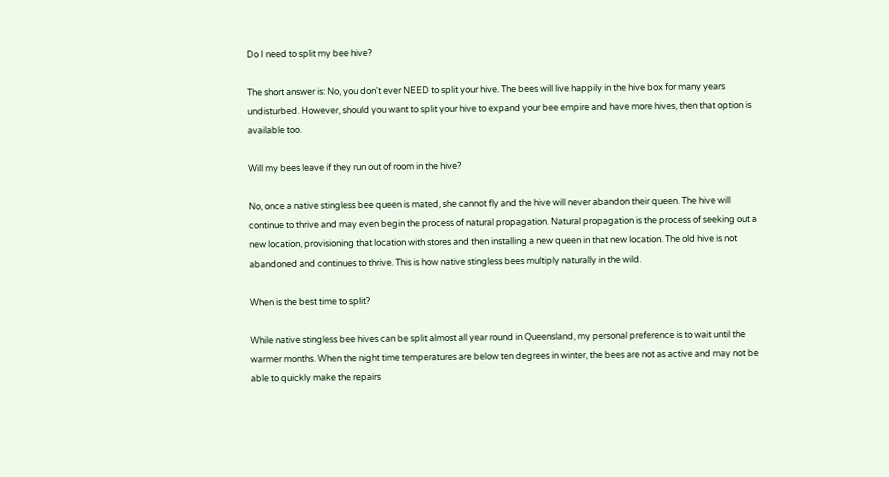Do I need to split my bee hive?

The short answer is: No, you don't ever NEED to split your hive. The bees will live happily in the hive box for many years undisturbed. However, should you want to split your hive to expand your bee empire and have more hives, then that option is available too.

Will my bees leave if they run out of room in the hive?

No, once a native stingless bee queen is mated, she cannot fly and the hive will never abandon their queen. The hive will continue to thrive and may even begin the process of natural propagation. Natural propagation is the process of seeking out a new location, provisioning that location with stores and then installing a new queen in that new location. The old hive is not abandoned and continues to thrive. This is how native stingless bees multiply naturally in the wild.

When is the best time to split?

While native stingless bee hives can be split almost all year round in Queensland, my personal preference is to wait until the warmer months. When the night time temperatures are below ten degrees in winter, the bees are not as active and may not be able to quickly make the repairs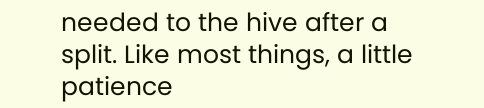needed to the hive after a split. Like most things, a little patience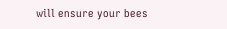will ensure your bees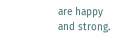are happy and strong.